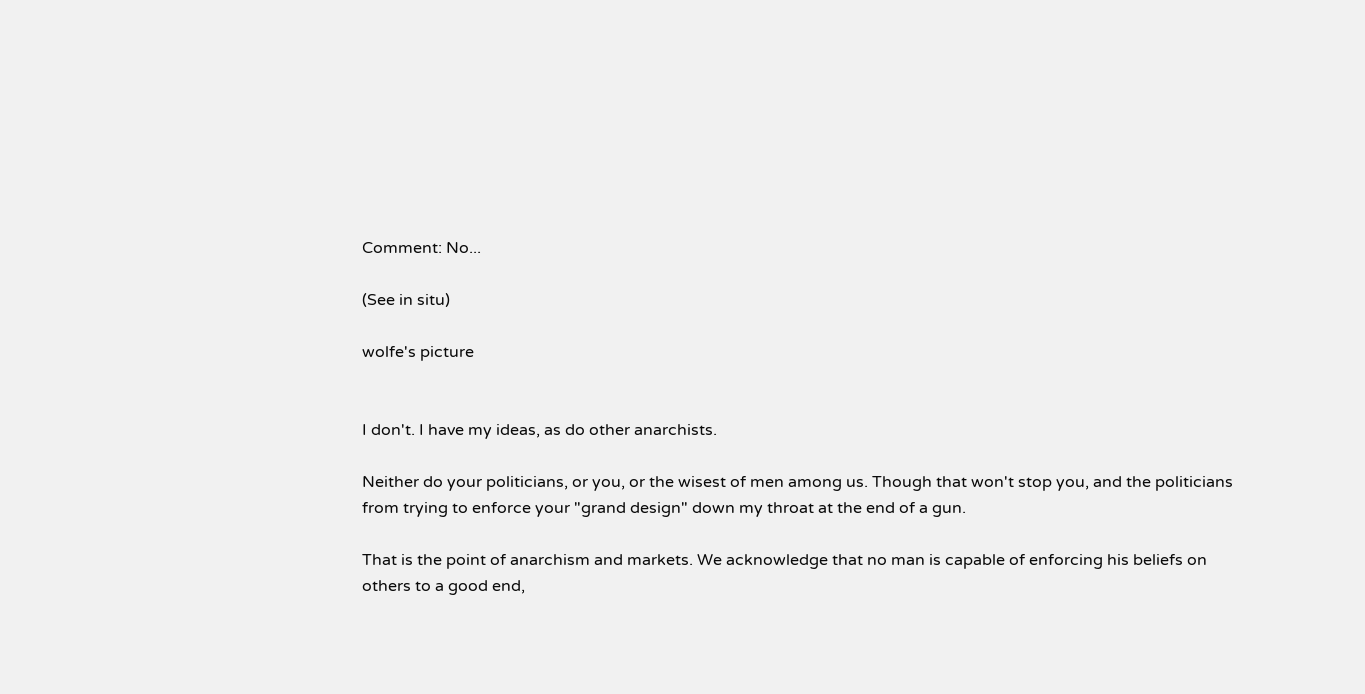Comment: No...

(See in situ)

wolfe's picture


I don't. I have my ideas, as do other anarchists.

Neither do your politicians, or you, or the wisest of men among us. Though that won't stop you, and the politicians from trying to enforce your "grand design" down my throat at the end of a gun.

That is the point of anarchism and markets. We acknowledge that no man is capable of enforcing his beliefs on others to a good end,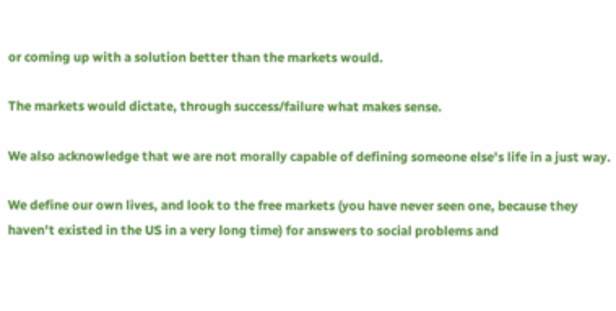or coming up with a solution better than the markets would.

The markets would dictate, through success/failure what makes sense.

We also acknowledge that we are not morally capable of defining someone else's life in a just way.

We define our own lives, and look to the free markets (you have never seen one, because they haven't existed in the US in a very long time) for answers to social problems and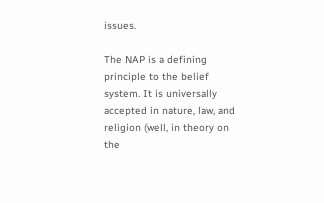issues.

The NAP is a defining principle to the belief system. It is universally accepted in nature, law, and religion (well, in theory on the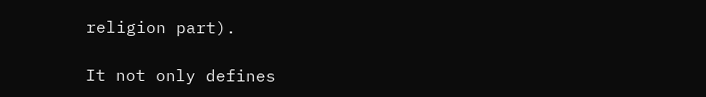religion part).

It not only defines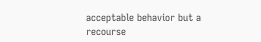acceptable behavior but a recourse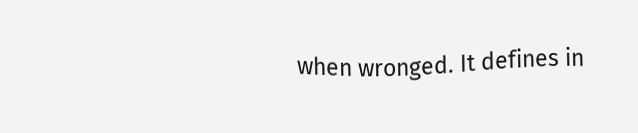when wronged. It defines in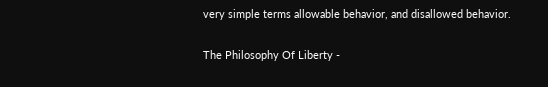very simple terms allowable behavior, and disallowed behavior.

The Philosophy Of Liberty -